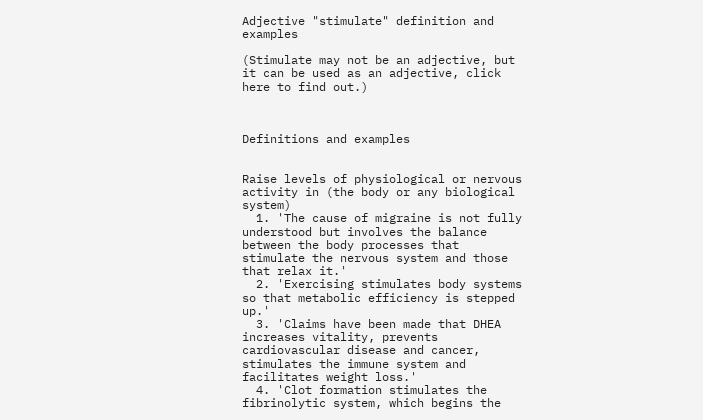Adjective "stimulate" definition and examples

(Stimulate may not be an adjective, but it can be used as an adjective, click here to find out.)



Definitions and examples


Raise levels of physiological or nervous activity in (the body or any biological system)
  1. 'The cause of migraine is not fully understood but involves the balance between the body processes that stimulate the nervous system and those that relax it.'
  2. 'Exercising stimulates body systems so that metabolic efficiency is stepped up.'
  3. 'Claims have been made that DHEA increases vitality, prevents cardiovascular disease and cancer, stimulates the immune system and facilitates weight loss.'
  4. 'Clot formation stimulates the fibrinolytic system, which begins the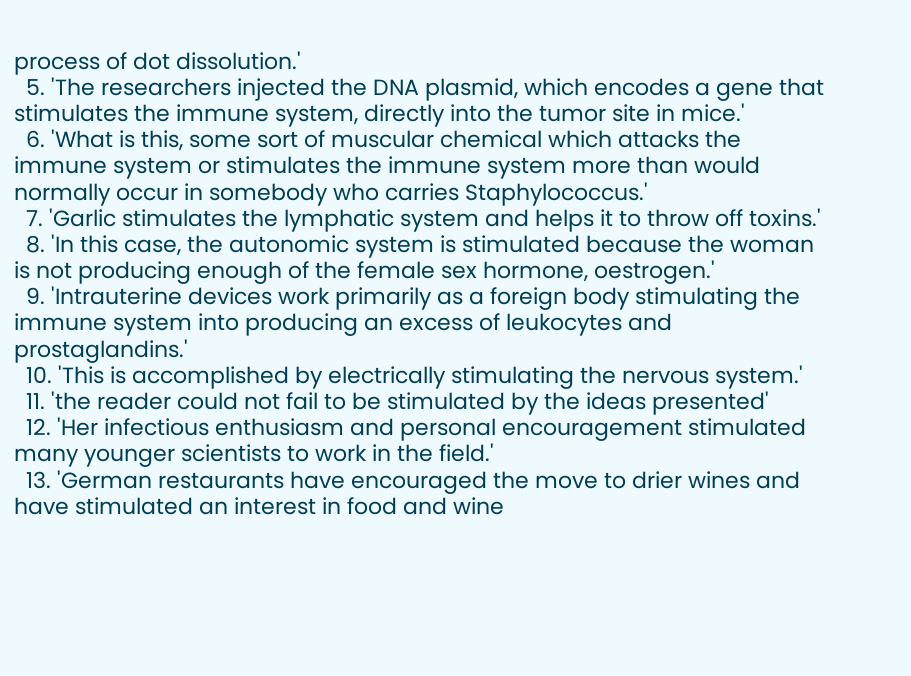process of dot dissolution.'
  5. 'The researchers injected the DNA plasmid, which encodes a gene that stimulates the immune system, directly into the tumor site in mice.'
  6. 'What is this, some sort of muscular chemical which attacks the immune system or stimulates the immune system more than would normally occur in somebody who carries Staphylococcus.'
  7. 'Garlic stimulates the lymphatic system and helps it to throw off toxins.'
  8. 'In this case, the autonomic system is stimulated because the woman is not producing enough of the female sex hormone, oestrogen.'
  9. 'Intrauterine devices work primarily as a foreign body stimulating the immune system into producing an excess of leukocytes and prostaglandins.'
  10. 'This is accomplished by electrically stimulating the nervous system.'
  11. 'the reader could not fail to be stimulated by the ideas presented'
  12. 'Her infectious enthusiasm and personal encouragement stimulated many younger scientists to work in the field.'
  13. 'German restaurants have encouraged the move to drier wines and have stimulated an interest in food and wine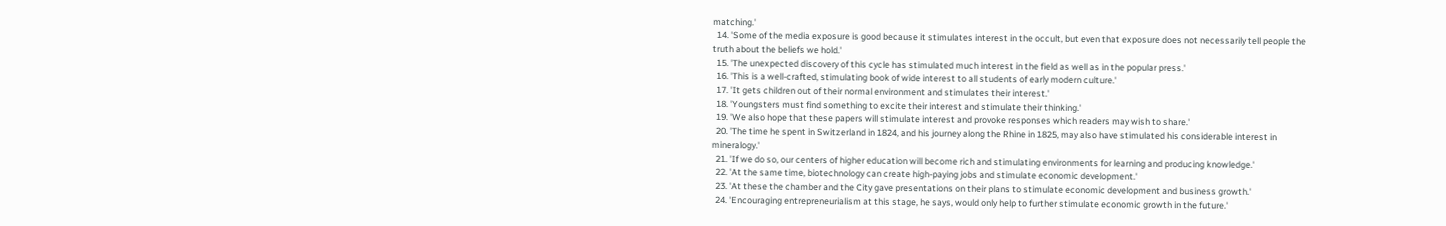matching.'
  14. 'Some of the media exposure is good because it stimulates interest in the occult, but even that exposure does not necessarily tell people the truth about the beliefs we hold.'
  15. 'The unexpected discovery of this cycle has stimulated much interest in the field as well as in the popular press.'
  16. 'This is a well-crafted, stimulating book of wide interest to all students of early modern culture.'
  17. 'It gets children out of their normal environment and stimulates their interest.'
  18. 'Youngsters must find something to excite their interest and stimulate their thinking.'
  19. 'We also hope that these papers will stimulate interest and provoke responses which readers may wish to share.'
  20. 'The time he spent in Switzerland in 1824, and his journey along the Rhine in 1825, may also have stimulated his considerable interest in mineralogy.'
  21. 'If we do so, our centers of higher education will become rich and stimulating environments for learning and producing knowledge.'
  22. 'At the same time, biotechnology can create high-paying jobs and stimulate economic development.'
  23. 'At these the chamber and the City gave presentations on their plans to stimulate economic development and business growth.'
  24. 'Encouraging entrepreneurialism at this stage, he says, would only help to further stimulate economic growth in the future.'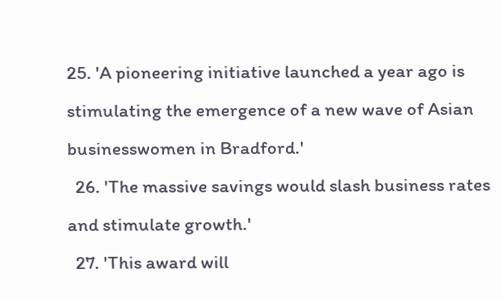25. 'A pioneering initiative launched a year ago is stimulating the emergence of a new wave of Asian businesswomen in Bradford.'
  26. 'The massive savings would slash business rates and stimulate growth.'
  27. 'This award will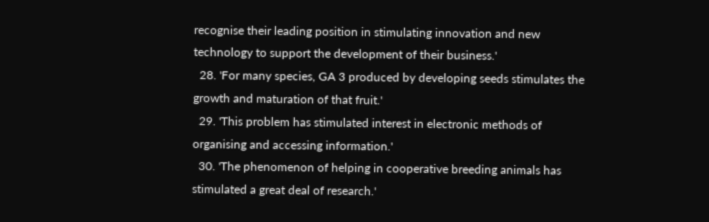recognise their leading position in stimulating innovation and new technology to support the development of their business.'
  28. 'For many species, GA 3 produced by developing seeds stimulates the growth and maturation of that fruit.'
  29. 'This problem has stimulated interest in electronic methods of organising and accessing information.'
  30. 'The phenomenon of helping in cooperative breeding animals has stimulated a great deal of research.'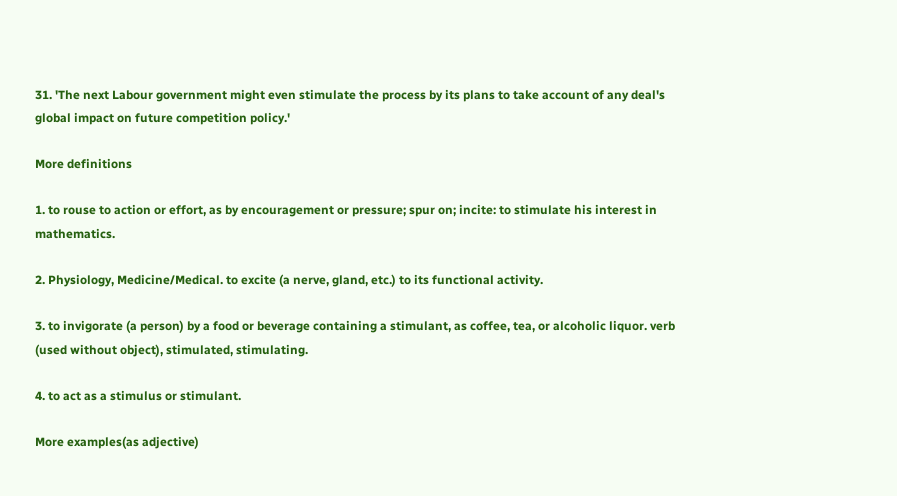31. 'The next Labour government might even stimulate the process by its plans to take account of any deal's global impact on future competition policy.'

More definitions

1. to rouse to action or effort, as by encouragement or pressure; spur on; incite: to stimulate his interest in mathematics.

2. Physiology, Medicine/Medical. to excite (a nerve, gland, etc.) to its functional activity.

3. to invigorate (a person) by a food or beverage containing a stimulant, as coffee, tea, or alcoholic liquor. verb (used without object), stimulated, stimulating.

4. to act as a stimulus or stimulant.

More examples(as adjective)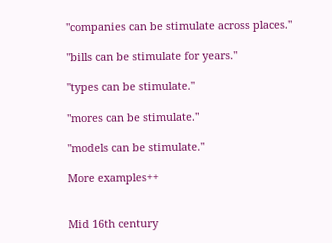"companies can be stimulate across places."

"bills can be stimulate for years."

"types can be stimulate."

"mores can be stimulate."

"models can be stimulate."

More examples++


Mid 16th century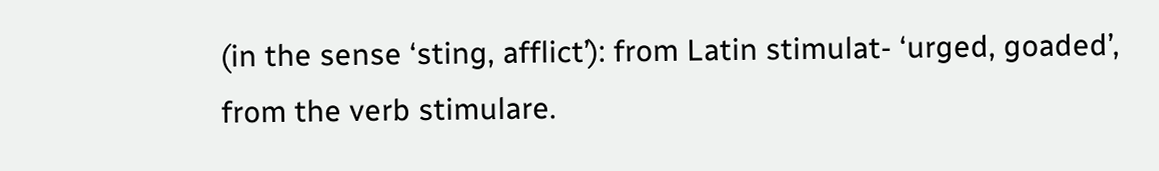(in the sense ‘sting, afflict’): from Latin stimulat- ‘urged, goaded’, from the verb stimulare.